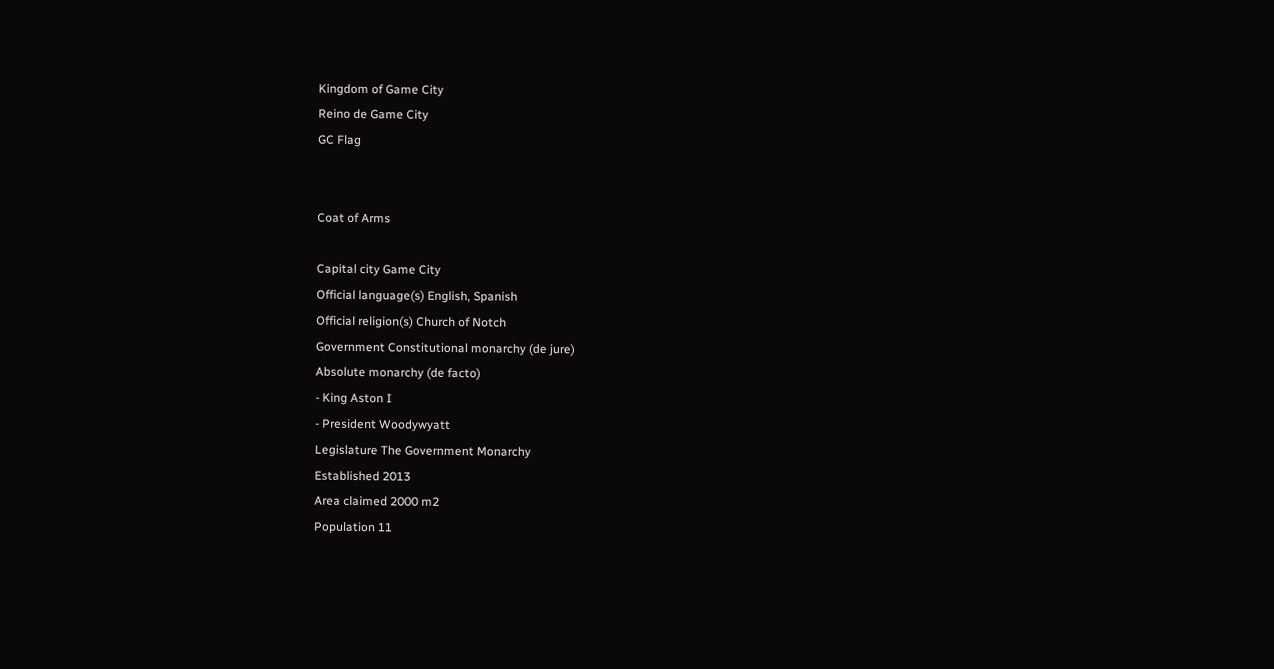Kingdom of Game City
Reino de Game City
GC Flag


Coat of Arms

Capital city Game City
Official language(s) English, Spanish
Official religion(s) Church of Notch
Government Constitutional monarchy (de jure)
Absolute monarchy (de facto)
- King Aston I
- President Woodywyatt
Legislature The Government Monarchy
Established 2013
Area claimed 2000 m2
Population 11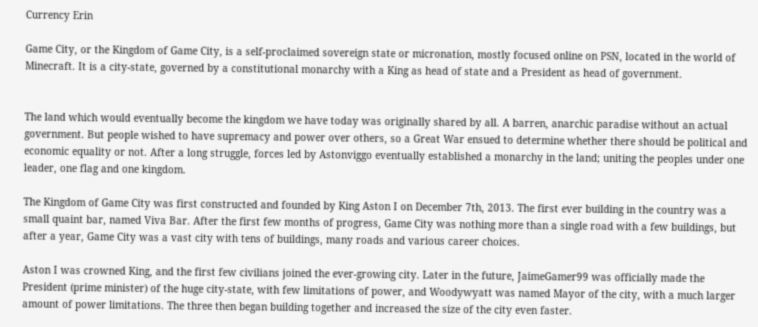Currency Erin

Game City, or the Kingdom of Game City, is a self-proclaimed sovereign state or micronation, mostly focused online on PSN, located in the world of Minecraft. It is a city-state, governed by a constitutional monarchy with a King as head of state and a President as head of government.


The land which would eventually become the kingdom we have today was originally shared by all. A barren, anarchic paradise without an actual government. But people wished to have supremacy and power over others, so a Great War ensued to determine whether there should be political and economic equality or not. After a long struggle, forces led by Astonviggo eventually established a monarchy in the land; uniting the peoples under one leader, one flag and one kingdom.

The Kingdom of Game City was first constructed and founded by King Aston I on December 7th, 2013. The first ever building in the country was a small quaint bar, named Viva Bar. After the first few months of progress, Game City was nothing more than a single road with a few buildings, but after a year, Game City was a vast city with tens of buildings, many roads and various career choices.

Aston I was crowned King, and the first few civilians joined the ever-growing city. Later in the future, JaimeGamer99 was officially made the President (prime minister) of the huge city-state, with few limitations of power, and Woodywyatt was named Mayor of the city, with a much larger amount of power limitations. The three then began building together and increased the size of the city even faster.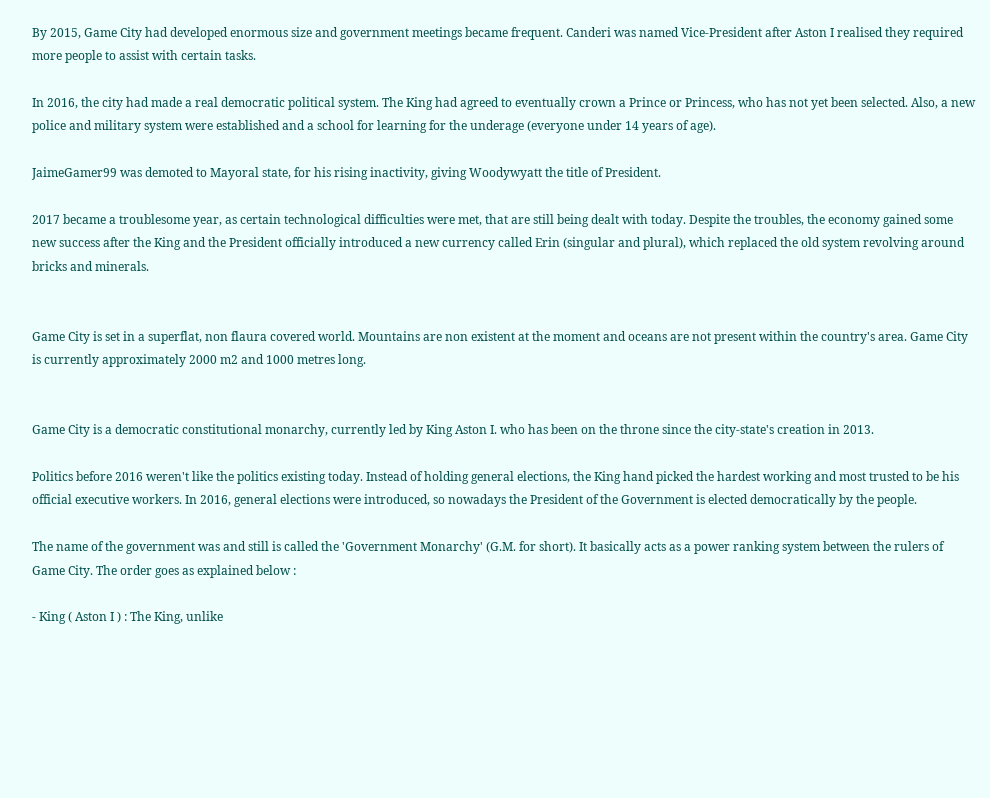By 2015, Game City had developed enormous size and government meetings became frequent. Canderi was named Vice-President after Aston I realised they required more people to assist with certain tasks.

In 2016, the city had made a real democratic political system. The King had agreed to eventually crown a Prince or Princess, who has not yet been selected. Also, a new police and military system were established and a school for learning for the underage (everyone under 14 years of age).

JaimeGamer99 was demoted to Mayoral state, for his rising inactivity, giving Woodywyatt the title of President.

2017 became a troublesome year, as certain technological difficulties were met, that are still being dealt with today. Despite the troubles, the economy gained some new success after the King and the President officially introduced a new currency called Erin (singular and plural), which replaced the old system revolving around bricks and minerals.


Game City is set in a superflat, non flaura covered world. Mountains are non existent at the moment and oceans are not present within the country's area. Game City is currently approximately 2000 m2 and 1000 metres long.


Game City is a democratic constitutional monarchy, currently led by King Aston I. who has been on the throne since the city-state's creation in 2013.

Politics before 2016 weren't like the politics existing today. Instead of holding general elections, the King hand picked the hardest working and most trusted to be his official executive workers. In 2016, general elections were introduced, so nowadays the President of the Government is elected democratically by the people.

The name of the government was and still is called the 'Government Monarchy' (G.M. for short). It basically acts as a power ranking system between the rulers of Game City. The order goes as explained below :

- King ( Aston I ) : The King, unlike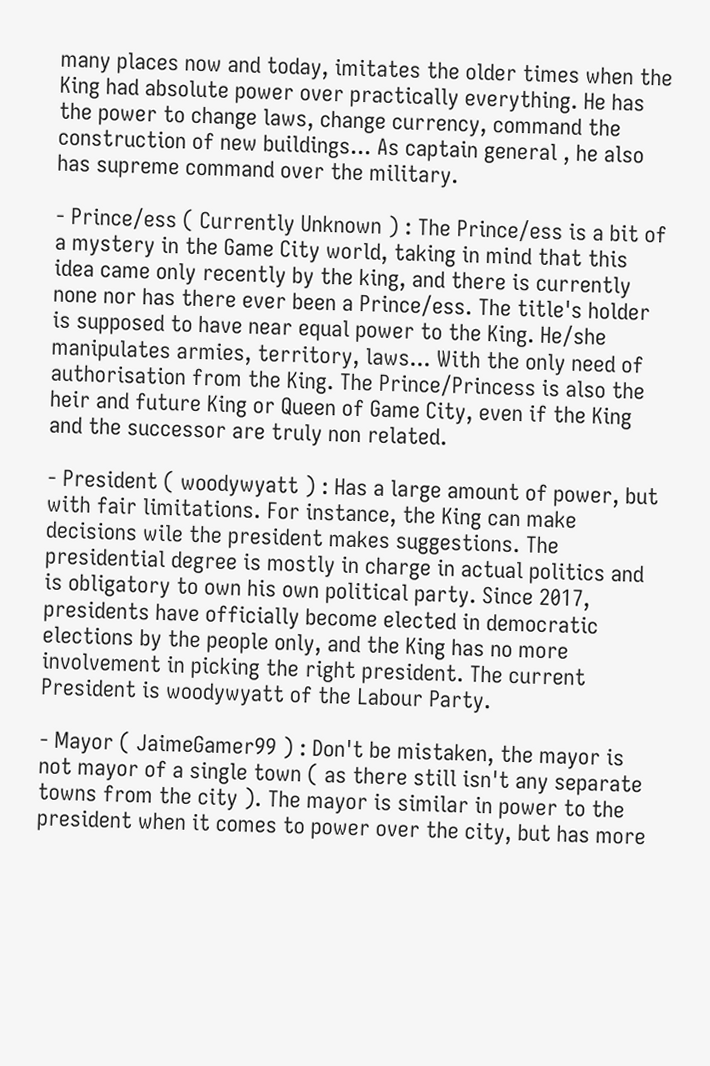many places now and today, imitates the older times when the King had absolute power over practically everything. He has the power to change laws, change currency, command the construction of new buildings... As captain general , he also has supreme command over the military.

- Prince/ess ( Currently Unknown ) : The Prince/ess is a bit of a mystery in the Game City world, taking in mind that this idea came only recently by the king, and there is currently none nor has there ever been a Prince/ess. The title's holder is supposed to have near equal power to the King. He/she manipulates armies, territory, laws... With the only need of authorisation from the King. The Prince/Princess is also the heir and future King or Queen of Game City, even if the King and the successor are truly non related.

- President ( woodywyatt ) : Has a large amount of power, but with fair limitations. For instance, the King can make decisions wile the president makes suggestions. The presidential degree is mostly in charge in actual politics and is obligatory to own his own political party. Since 2017, presidents have officially become elected in democratic elections by the people only, and the King has no more involvement in picking the right president. The current President is woodywyatt of the Labour Party.

- Mayor ( JaimeGamer99 ) : Don't be mistaken, the mayor is not mayor of a single town ( as there still isn't any separate towns from the city ). The mayor is similar in power to the president when it comes to power over the city, but has more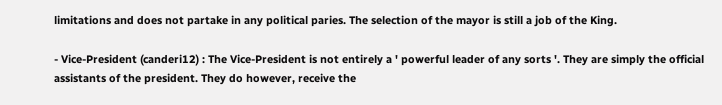limitations and does not partake in any political paries. The selection of the mayor is still a job of the King.

- Vice-President (canderi12) : The Vice-President is not entirely a ' powerful leader of any sorts '. They are simply the official assistants of the president. They do however, receive the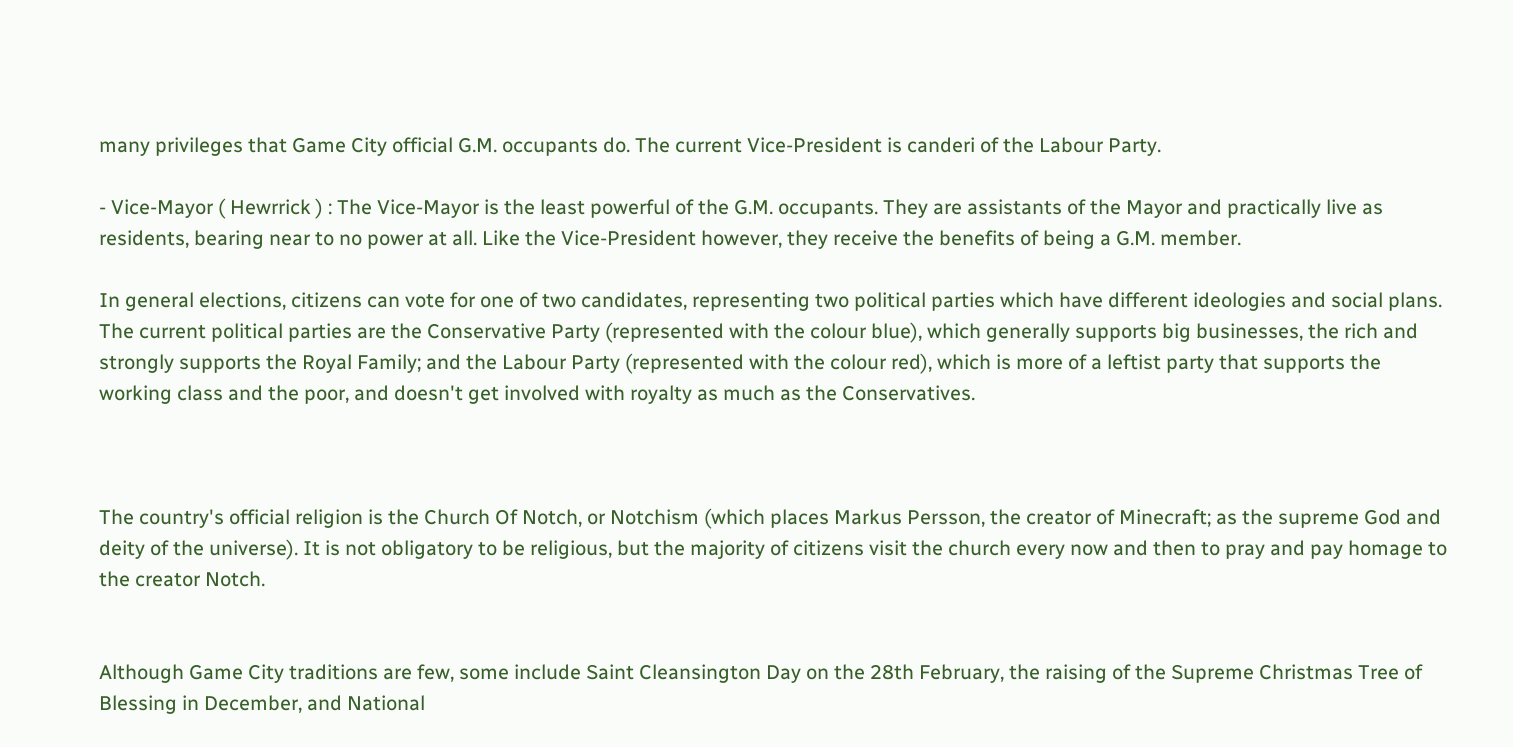many privileges that Game City official G.M. occupants do. The current Vice-President is canderi of the Labour Party.

- Vice-Mayor ( Hewrrick ) : The Vice-Mayor is the least powerful of the G.M. occupants. They are assistants of the Mayor and practically live as residents, bearing near to no power at all. Like the Vice-President however, they receive the benefits of being a G.M. member.

In general elections, citizens can vote for one of two candidates, representing two political parties which have different ideologies and social plans. The current political parties are the Conservative Party (represented with the colour blue), which generally supports big businesses, the rich and strongly supports the Royal Family; and the Labour Party (represented with the colour red), which is more of a leftist party that supports the working class and the poor, and doesn't get involved with royalty as much as the Conservatives.



The country's official religion is the Church Of Notch, or Notchism (which places Markus Persson, the creator of Minecraft; as the supreme God and deity of the universe). It is not obligatory to be religious, but the majority of citizens visit the church every now and then to pray and pay homage to the creator Notch.


Although Game City traditions are few, some include Saint Cleansington Day on the 28th February, the raising of the Supreme Christmas Tree of Blessing in December, and National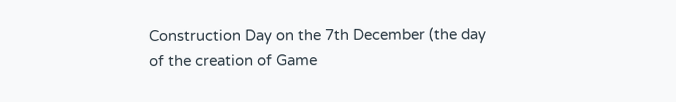Construction Day on the 7th December (the day of the creation of Game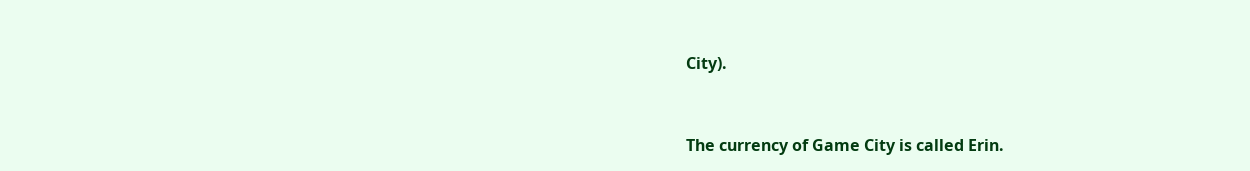City).


The currency of Game City is called Erin.